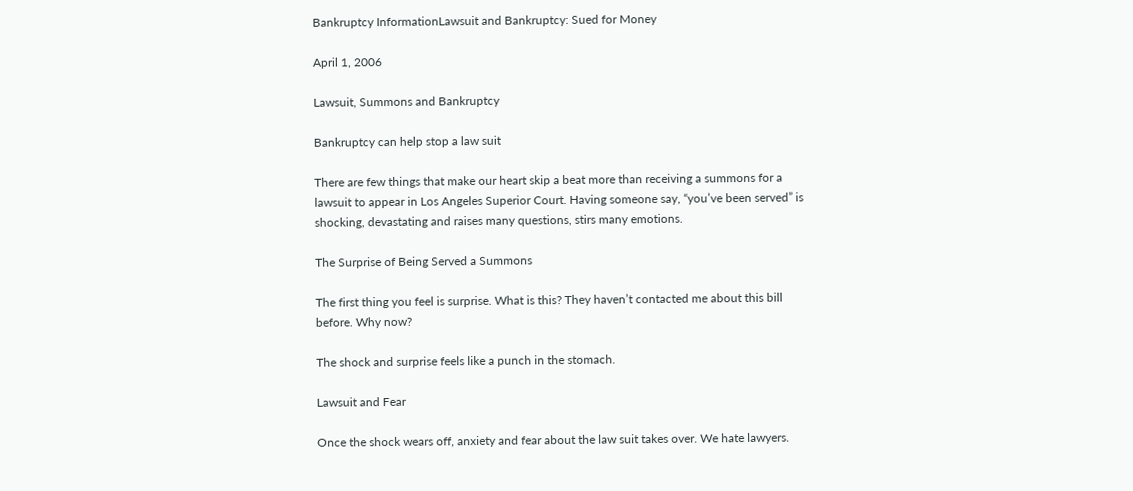Bankruptcy InformationLawsuit and Bankruptcy: Sued for Money

April 1, 2006

Lawsuit, Summons and Bankruptcy

Bankruptcy can help stop a law suit

There are few things that make our heart skip a beat more than receiving a summons for a lawsuit to appear in Los Angeles Superior Court. Having someone say, “you’ve been served” is shocking, devastating and raises many questions, stirs many emotions.

The Surprise of Being Served a Summons

The first thing you feel is surprise. What is this? They haven’t contacted me about this bill before. Why now?

The shock and surprise feels like a punch in the stomach.

Lawsuit and Fear

Once the shock wears off, anxiety and fear about the law suit takes over. We hate lawyers.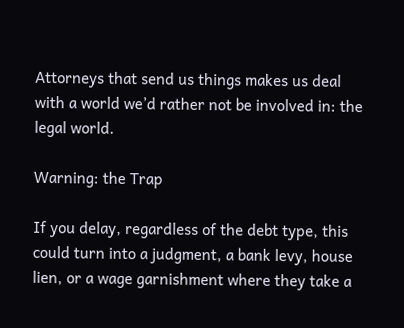Attorneys that send us things makes us deal with a world we’d rather not be involved in: the legal world.

Warning: the Trap

If you delay, regardless of the debt type, this could turn into a judgment, a bank levy, house lien, or a wage garnishment where they take a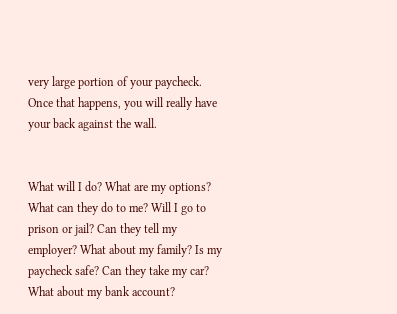very large portion of your paycheck. Once that happens, you will really have your back against the wall.


What will I do? What are my options? What can they do to me? Will I go to prison or jail? Can they tell my employer? What about my family? Is my paycheck safe? Can they take my car? What about my bank account?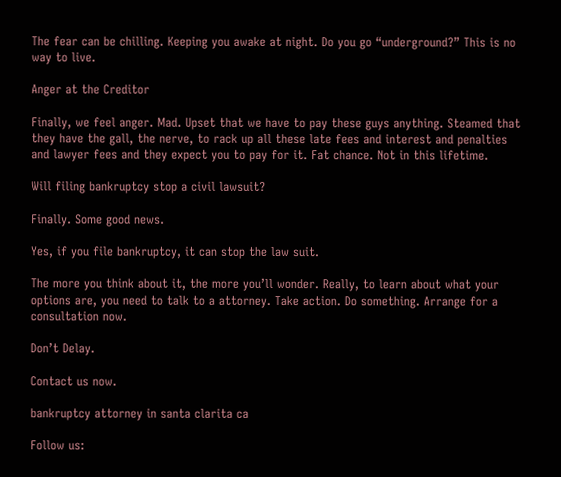The fear can be chilling. Keeping you awake at night. Do you go “underground?” This is no way to live.

Anger at the Creditor

Finally, we feel anger. Mad. Upset that we have to pay these guys anything. Steamed that they have the gall, the nerve, to rack up all these late fees and interest and penalties and lawyer fees and they expect you to pay for it. Fat chance. Not in this lifetime.

Will filing bankruptcy stop a civil lawsuit?

Finally. Some good news.

Yes, if you file bankruptcy, it can stop the law suit.

The more you think about it, the more you’ll wonder. Really, to learn about what your options are, you need to talk to a attorney. Take action. Do something. Arrange for a consultation now.

Don’t Delay.

Contact us now.

bankruptcy attorney in santa clarita ca

Follow us: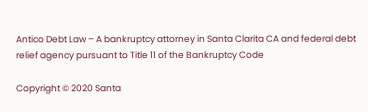Antico Debt Law – A bankruptcy attorney in Santa Clarita CA and federal debt relief agency pursuant to Title 11 of the Bankruptcy Code

Copyright © 2020 Santa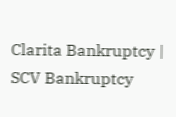Clarita Bankruptcy | SCV Bankruptcy